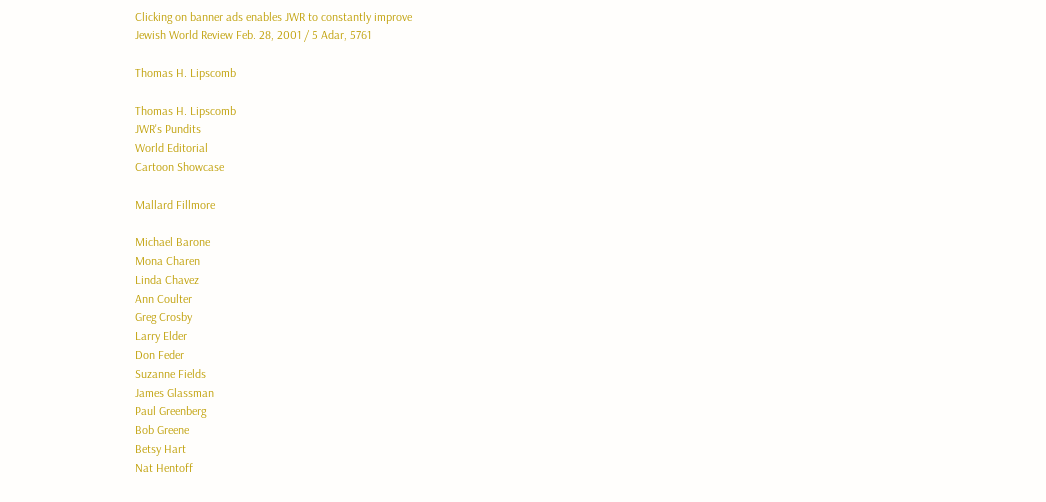Clicking on banner ads enables JWR to constantly improve
Jewish World Review Feb. 28, 2001 / 5 Adar, 5761

Thomas H. Lipscomb

Thomas H. Lipscomb
JWR's Pundits
World Editorial
Cartoon Showcase

Mallard Fillmore

Michael Barone
Mona Charen
Linda Chavez
Ann Coulter
Greg Crosby
Larry Elder
Don Feder
Suzanne Fields
James Glassman
Paul Greenberg
Bob Greene
Betsy Hart
Nat Hentoff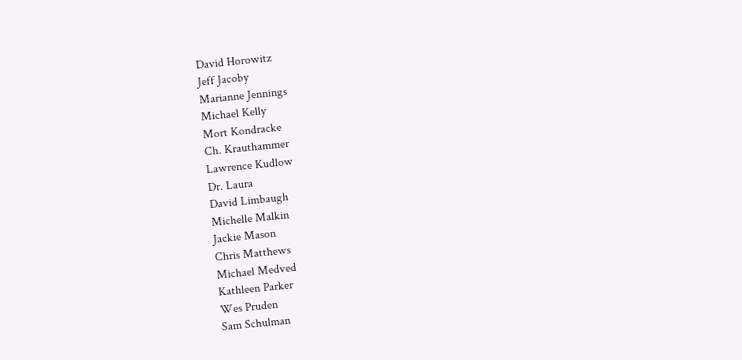David Horowitz
Jeff Jacoby
Marianne Jennings
Michael Kelly
Mort Kondracke
Ch. Krauthammer
Lawrence Kudlow
Dr. Laura
David Limbaugh
Michelle Malkin
Jackie Mason
Chris Matthews
Michael Medved
Kathleen Parker
Wes Pruden
Sam Schulman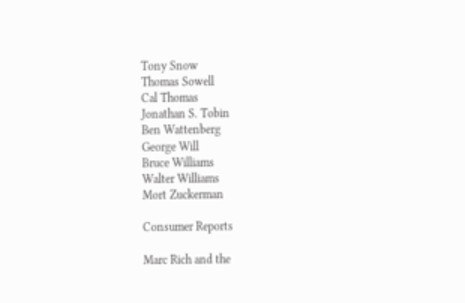Tony Snow
Thomas Sowell
Cal Thomas
Jonathan S. Tobin
Ben Wattenberg
George Will
Bruce Williams
Walter Williams
Mort Zuckerman

Consumer Reports

Marc Rich and the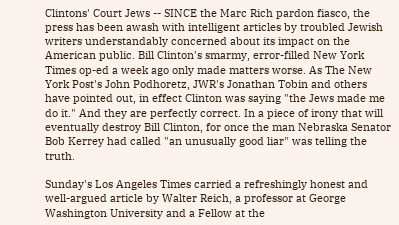Clintons' Court Jews -- SINCE the Marc Rich pardon fiasco, the press has been awash with intelligent articles by troubled Jewish writers understandably concerned about its impact on the American public. Bill Clinton's smarmy, error-filled New York Times op-ed a week ago only made matters worse. As The New York Post's John Podhoretz, JWR's Jonathan Tobin and others have pointed out, in effect Clinton was saying "the Jews made me do it." And they are perfectly correct. In a piece of irony that will eventually destroy Bill Clinton, for once the man Nebraska Senator Bob Kerrey had called "an unusually good liar" was telling the truth.

Sunday's Los Angeles Times carried a refreshingly honest and well-argued article by Walter Reich, a professor at George Washington University and a Fellow at the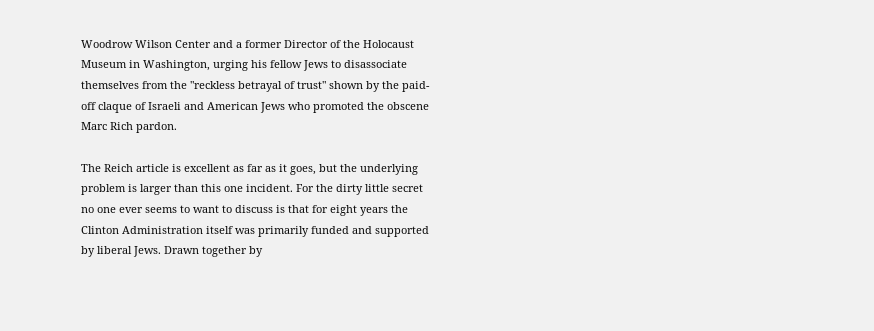Woodrow Wilson Center and a former Director of the Holocaust Museum in Washington, urging his fellow Jews to disassociate themselves from the "reckless betrayal of trust" shown by the paid-off claque of Israeli and American Jews who promoted the obscene Marc Rich pardon.

The Reich article is excellent as far as it goes, but the underlying problem is larger than this one incident. For the dirty little secret no one ever seems to want to discuss is that for eight years the Clinton Administration itself was primarily funded and supported by liberal Jews. Drawn together by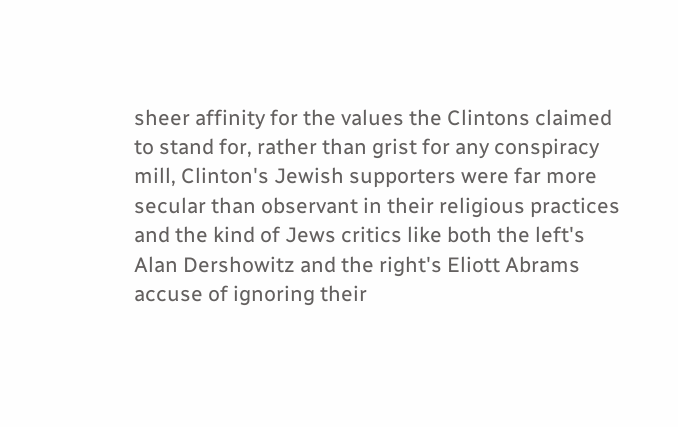sheer affinity for the values the Clintons claimed to stand for, rather than grist for any conspiracy mill, Clinton's Jewish supporters were far more secular than observant in their religious practices and the kind of Jews critics like both the left's Alan Dershowitz and the right's Eliott Abrams accuse of ignoring their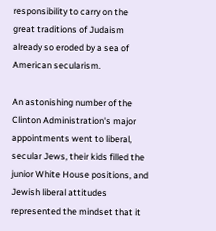responsibility to carry on the great traditions of Judaism already so eroded by a sea of American secularism.

An astonishing number of the Clinton Administration's major appointments went to liberal, secular Jews, their kids filled the junior White House positions, and Jewish liberal attitudes represented the mindset that it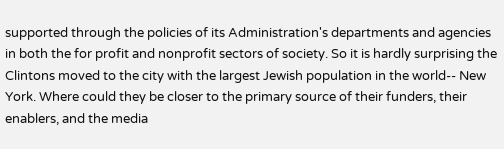supported through the policies of its Administration's departments and agencies in both the for profit and nonprofit sectors of society. So it is hardly surprising the Clintons moved to the city with the largest Jewish population in the world-- New York. Where could they be closer to the primary source of their funders, their enablers, and the media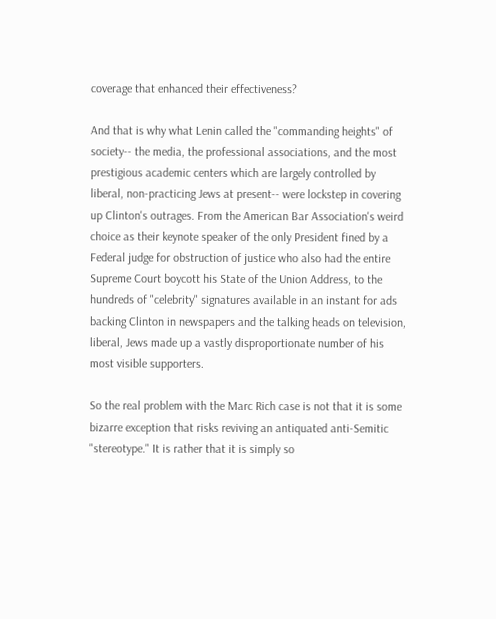coverage that enhanced their effectiveness?

And that is why what Lenin called the "commanding heights" of society-- the media, the professional associations, and the most prestigious academic centers which are largely controlled by liberal, non-practicing Jews at present-- were lockstep in covering up Clinton's outrages. From the American Bar Association's weird choice as their keynote speaker of the only President fined by a Federal judge for obstruction of justice who also had the entire Supreme Court boycott his State of the Union Address, to the hundreds of "celebrity" signatures available in an instant for ads backing Clinton in newspapers and the talking heads on television, liberal, Jews made up a vastly disproportionate number of his most visible supporters.

So the real problem with the Marc Rich case is not that it is some bizarre exception that risks reviving an antiquated anti-Semitic "stereotype." It is rather that it is simply so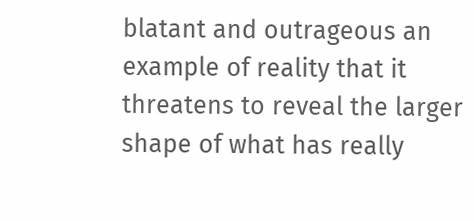blatant and outrageous an example of reality that it threatens to reveal the larger shape of what has really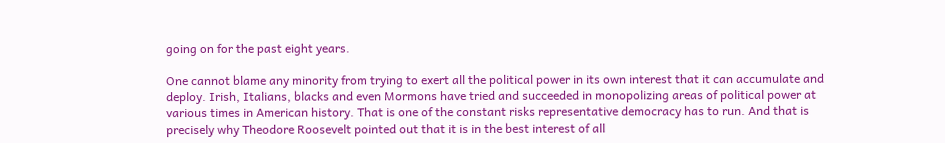going on for the past eight years.

One cannot blame any minority from trying to exert all the political power in its own interest that it can accumulate and deploy. Irish, Italians, blacks and even Mormons have tried and succeeded in monopolizing areas of political power at various times in American history. That is one of the constant risks representative democracy has to run. And that is precisely why Theodore Roosevelt pointed out that it is in the best interest of all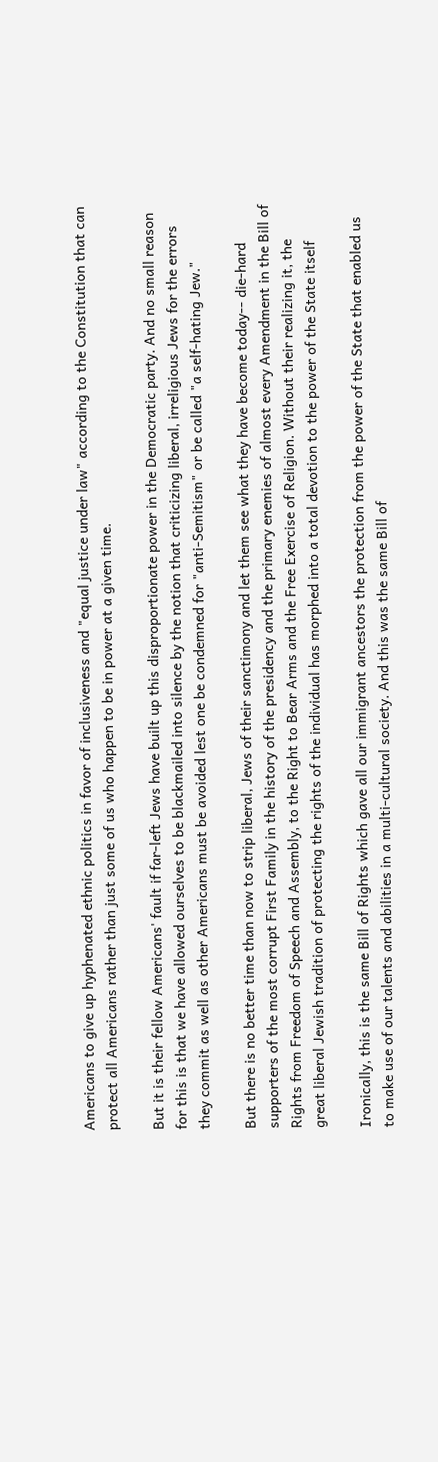Americans to give up hyphenated ethnic politics in favor of inclusiveness and "equal justice under law" according to the Constitution that can protect all Americans rather than just some of us who happen to be in power at a given time.

But it is their fellow Americans' fault if far-left Jews have built up this disproportionate power in the Democratic party. And no small reason for this is that we have allowed ourselves to be blackmailed into silence by the notion that criticizing liberal, irreligious Jews for the errors they commit as well as other Americans must be avoided lest one be condemned for "anti-Semitism" or be called "a self-hating Jew."

But there is no better time than now to strip liberal, Jews of their sanctimony and let them see what they have become today-- die-hard supporters of the most corrupt First Family in the history of the presidency and the primary enemies of almost every Amendment in the Bill of Rights from Freedom of Speech and Assembly, to the Right to Bear Arms and the Free Exercise of Religion. Without their realizing it, the great liberal Jewish tradition of protecting the rights of the individual has morphed into a total devotion to the power of the State itself

Ironically, this is the same Bill of Rights which gave all our immigrant ancestors the protection from the power of the State that enabled us to make use of our talents and abilities in a multi-cultural society. And this was the same Bill of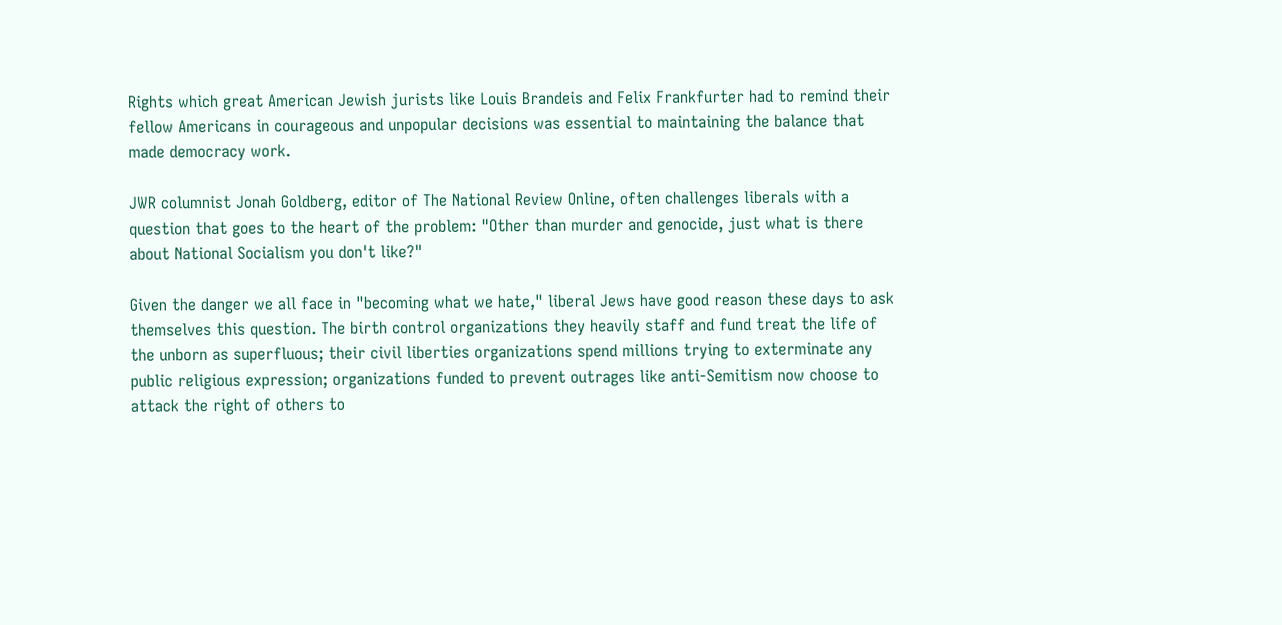Rights which great American Jewish jurists like Louis Brandeis and Felix Frankfurter had to remind their fellow Americans in courageous and unpopular decisions was essential to maintaining the balance that made democracy work.

JWR columnist Jonah Goldberg, editor of The National Review Online, often challenges liberals with a question that goes to the heart of the problem: "Other than murder and genocide, just what is there about National Socialism you don't like?"

Given the danger we all face in "becoming what we hate," liberal Jews have good reason these days to ask themselves this question. The birth control organizations they heavily staff and fund treat the life of the unborn as superfluous; their civil liberties organizations spend millions trying to exterminate any public religious expression; organizations funded to prevent outrages like anti-Semitism now choose to attack the right of others to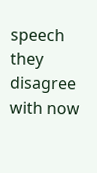speech they disagree with now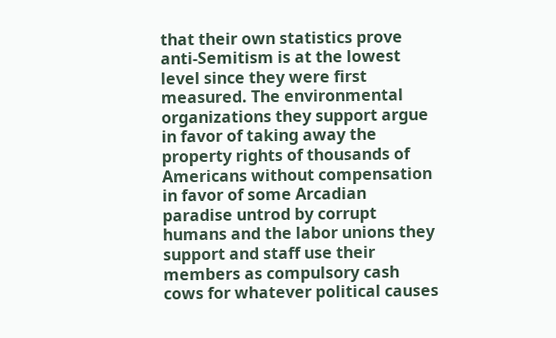that their own statistics prove anti-Semitism is at the lowest level since they were first measured. The environmental organizations they support argue in favor of taking away the property rights of thousands of Americans without compensation in favor of some Arcadian paradise untrod by corrupt humans and the labor unions they support and staff use their members as compulsory cash cows for whatever political causes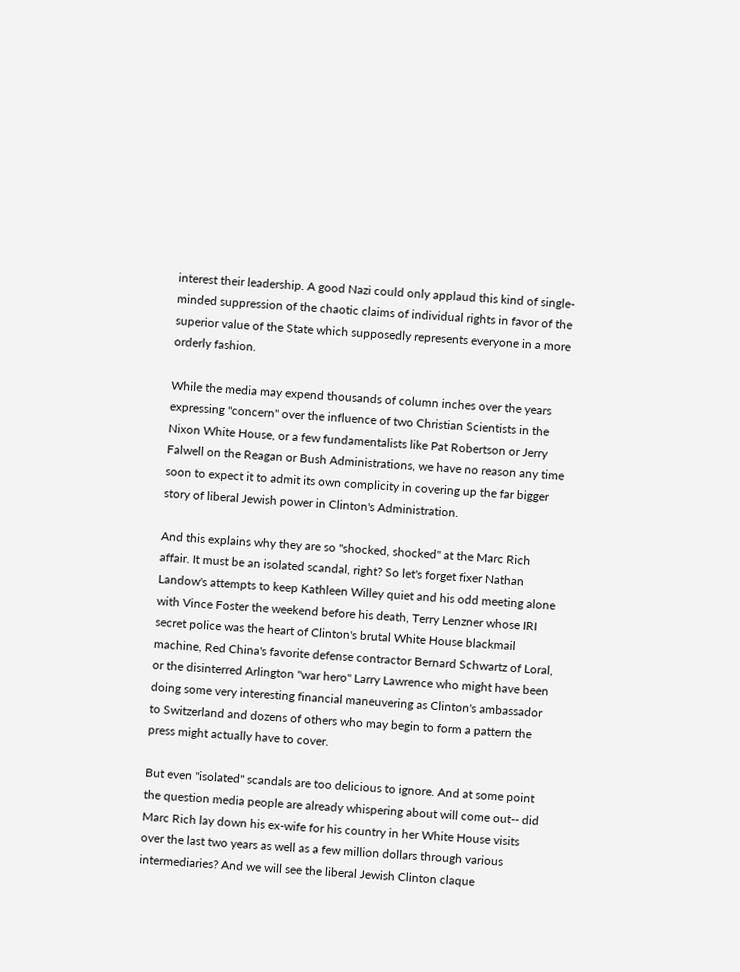interest their leadership. A good Nazi could only applaud this kind of single-minded suppression of the chaotic claims of individual rights in favor of the superior value of the State which supposedly represents everyone in a more orderly fashion.

While the media may expend thousands of column inches over the years expressing "concern" over the influence of two Christian Scientists in the Nixon White House, or a few fundamentalists like Pat Robertson or Jerry Falwell on the Reagan or Bush Administrations, we have no reason any time soon to expect it to admit its own complicity in covering up the far bigger story of liberal Jewish power in Clinton's Administration.

And this explains why they are so "shocked, shocked" at the Marc Rich affair. It must be an isolated scandal, right? So let's forget fixer Nathan Landow's attempts to keep Kathleen Willey quiet and his odd meeting alone with Vince Foster the weekend before his death, Terry Lenzner whose IRI secret police was the heart of Clinton's brutal White House blackmail machine, Red China's favorite defense contractor Bernard Schwartz of Loral, or the disinterred Arlington "war hero" Larry Lawrence who might have been doing some very interesting financial maneuvering as Clinton's ambassador to Switzerland and dozens of others who may begin to form a pattern the press might actually have to cover.

But even "isolated" scandals are too delicious to ignore. And at some point the question media people are already whispering about will come out-- did Marc Rich lay down his ex-wife for his country in her White House visits over the last two years as well as a few million dollars through various intermediaries? And we will see the liberal Jewish Clinton claque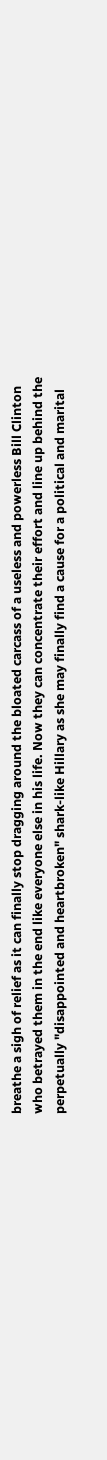breathe a sigh of relief as it can finally stop dragging around the bloated carcass of a useless and powerless Bill Clinton who betrayed them in the end like everyone else in his life. Now they can concentrate their effort and line up behind the perpetually "disappointed and heartbroken" shark-like Hillary as she may finally find a cause for a political and marital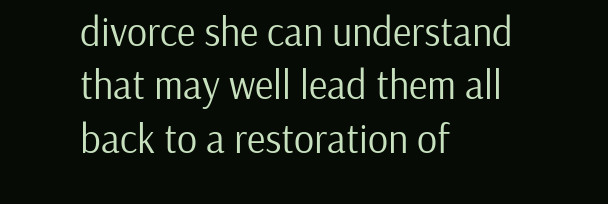divorce she can understand that may well lead them all back to a restoration of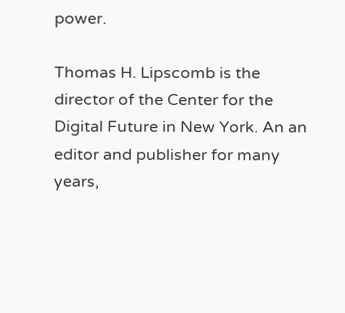power.

Thomas H. Lipscomb is the director of the Center for the Digital Future in New York. An an editor and publisher for many years,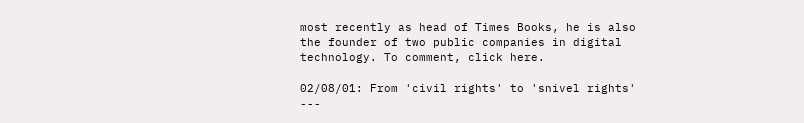most recently as head of Times Books, he is also the founder of two public companies in digital technology. To comment, click here.

02/08/01: From 'civil rights' to 'snivel rights' ---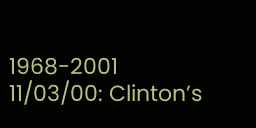1968-2001
11/03/00: Clinton’s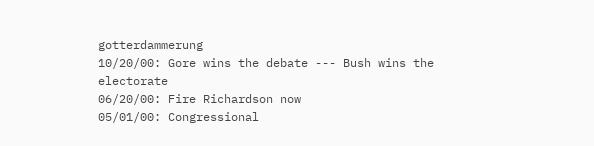gotterdammerung
10/20/00: Gore wins the debate --- Bush wins the electorate
06/20/00: Fire Richardson now
05/01/00: Congressional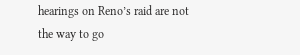hearings on Reno’s raid are not the way to go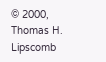© 2000, Thomas H. Lipscomb